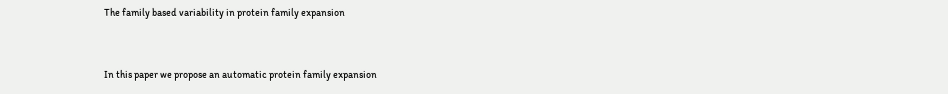The family based variability in protein family expansion


In this paper we propose an automatic protein family expansion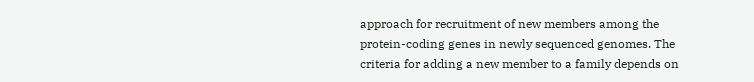approach for recruitment of new members among the protein-coding genes in newly sequenced genomes. The criteria for adding a new member to a family depends on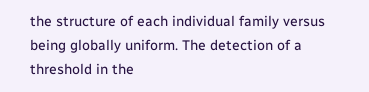the structure of each individual family versus being globally uniform. The detection of a threshold in the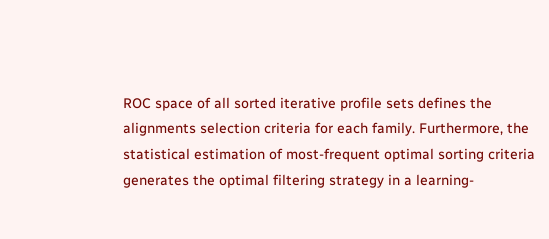ROC space of all sorted iterative profile sets defines the alignments selection criteria for each family. Furthermore, the statistical estimation of most-frequent optimal sorting criteria generates the optimal filtering strategy in a learning-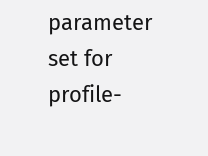parameter set for profile-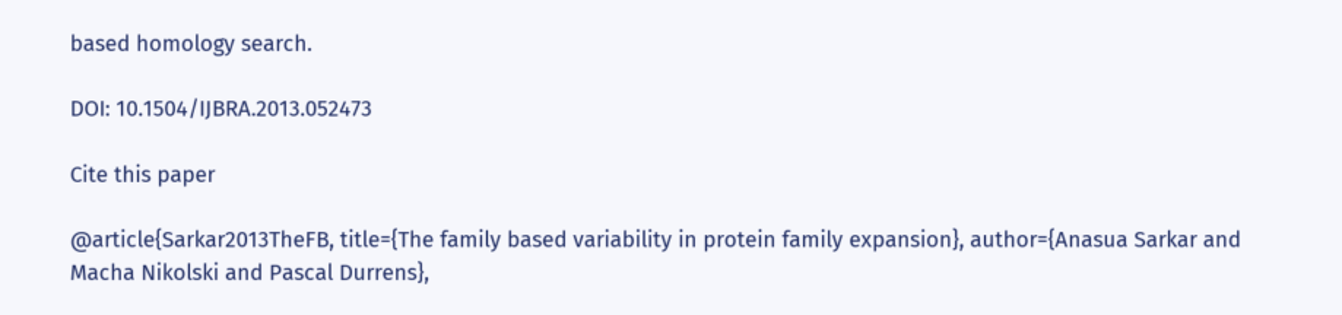based homology search.

DOI: 10.1504/IJBRA.2013.052473

Cite this paper

@article{Sarkar2013TheFB, title={The family based variability in protein family expansion}, author={Anasua Sarkar and Macha Nikolski and Pascal Durrens},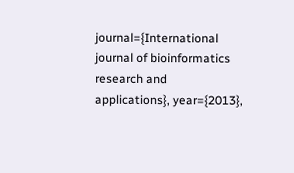journal={International journal of bioinformatics research and applications}, year={2013},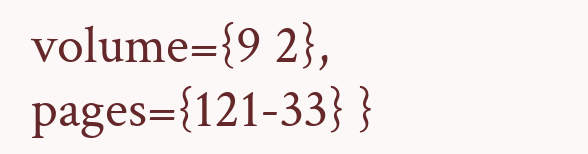volume={9 2}, pages={121-33} }